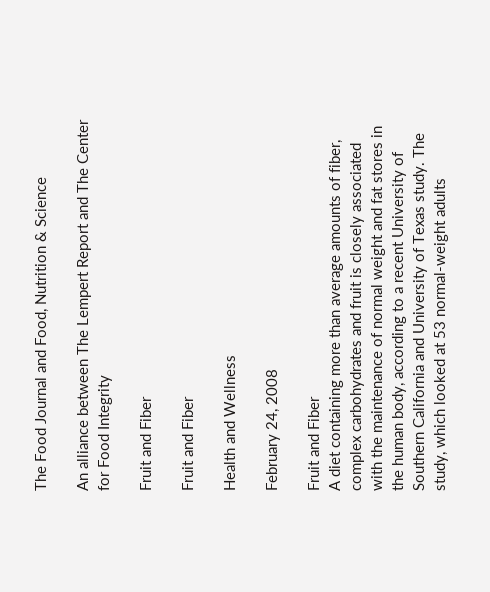The Food Journal and Food, Nutrition & Science

An alliance between The Lempert Report and The Center for Food Integrity

Fruit and Fiber

Fruit and Fiber

Health and Wellness

February 24, 2008

Fruit and Fiber
A diet containing more than average amounts of fiber, complex carbohydrates and fruit is closely associated with the maintenance of normal weight and fat stores in the human body, according to a recent University of Southern California and University of Texas study. The study, which looked at 53 normal-weight adults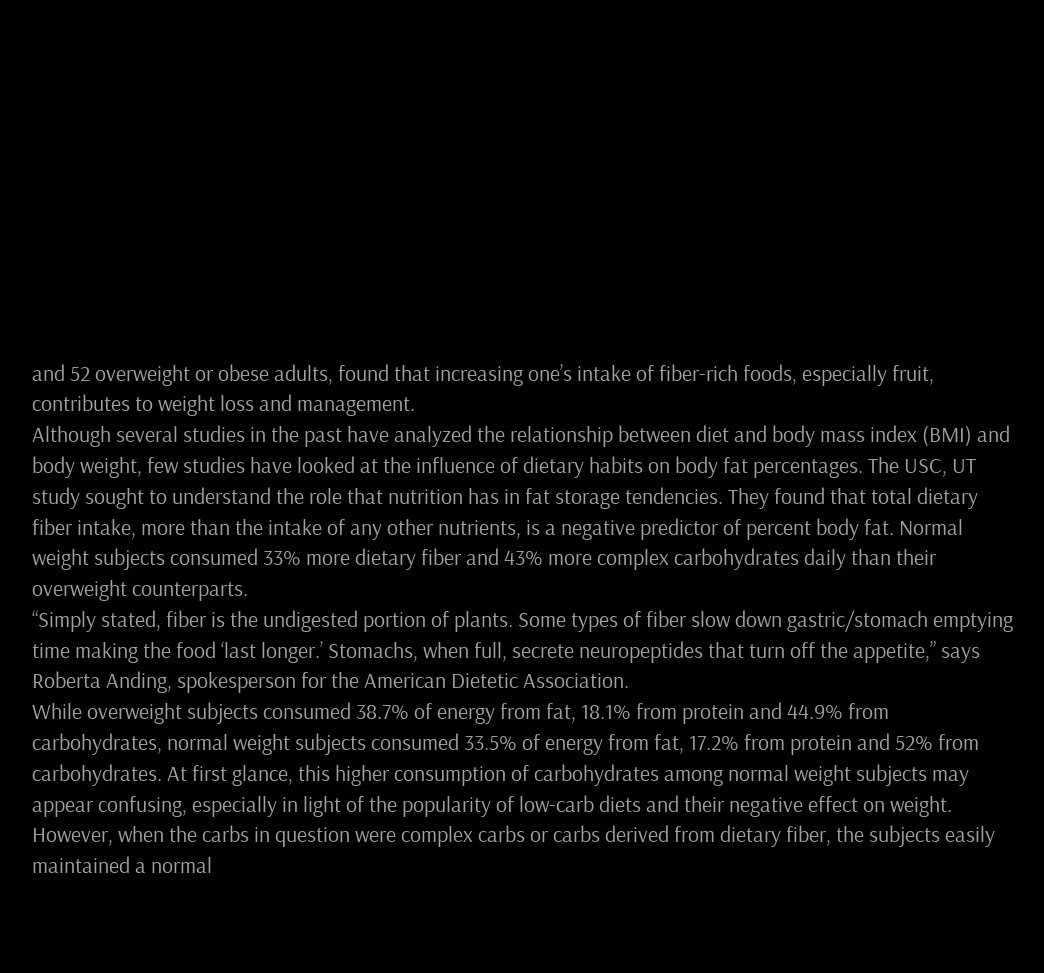and 52 overweight or obese adults, found that increasing one’s intake of fiber-rich foods, especially fruit, contributes to weight loss and management.
Although several studies in the past have analyzed the relationship between diet and body mass index (BMI) and body weight, few studies have looked at the influence of dietary habits on body fat percentages. The USC, UT study sought to understand the role that nutrition has in fat storage tendencies. They found that total dietary fiber intake, more than the intake of any other nutrients, is a negative predictor of percent body fat. Normal weight subjects consumed 33% more dietary fiber and 43% more complex carbohydrates daily than their overweight counterparts.
“Simply stated, fiber is the undigested portion of plants. Some types of fiber slow down gastric/stomach emptying time making the food ‘last longer.’ Stomachs, when full, secrete neuropeptides that turn off the appetite,” says Roberta Anding, spokesperson for the American Dietetic Association.
While overweight subjects consumed 38.7% of energy from fat, 18.1% from protein and 44.9% from carbohydrates, normal weight subjects consumed 33.5% of energy from fat, 17.2% from protein and 52% from carbohydrates. At first glance, this higher consumption of carbohydrates among normal weight subjects may appear confusing, especially in light of the popularity of low-carb diets and their negative effect on weight. However, when the carbs in question were complex carbs or carbs derived from dietary fiber, the subjects easily maintained a normal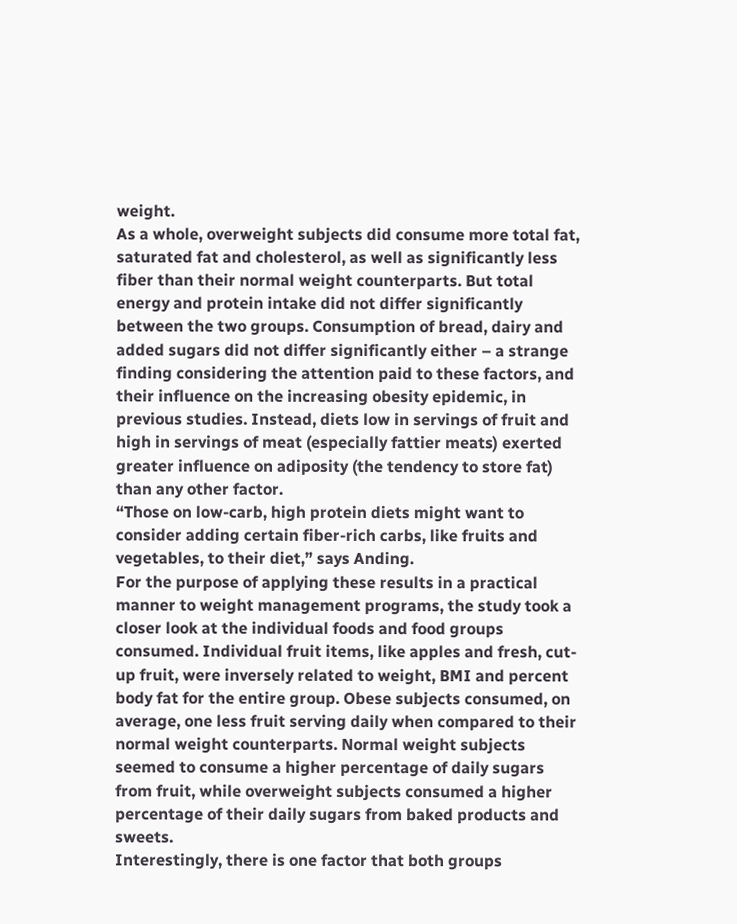weight.
As a whole, overweight subjects did consume more total fat, saturated fat and cholesterol, as well as significantly less fiber than their normal weight counterparts. But total energy and protein intake did not differ significantly between the two groups. Consumption of bread, dairy and added sugars did not differ significantly either – a strange finding considering the attention paid to these factors, and their influence on the increasing obesity epidemic, in previous studies. Instead, diets low in servings of fruit and high in servings of meat (especially fattier meats) exerted greater influence on adiposity (the tendency to store fat) than any other factor.
“Those on low-carb, high protein diets might want to consider adding certain fiber-rich carbs, like fruits and vegetables, to their diet,” says Anding.
For the purpose of applying these results in a practical manner to weight management programs, the study took a closer look at the individual foods and food groups consumed. Individual fruit items, like apples and fresh, cut-up fruit, were inversely related to weight, BMI and percent body fat for the entire group. Obese subjects consumed, on average, one less fruit serving daily when compared to their normal weight counterparts. Normal weight subjects seemed to consume a higher percentage of daily sugars from fruit, while overweight subjects consumed a higher percentage of their daily sugars from baked products and sweets.
Interestingly, there is one factor that both groups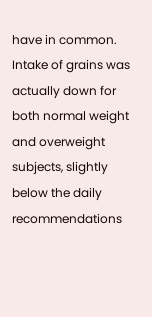have in common. Intake of grains was actually down for both normal weight and overweight subjects, slightly below the daily recommendations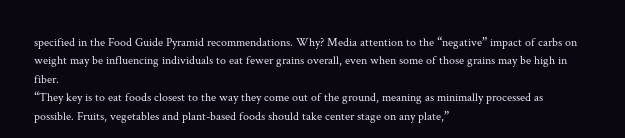specified in the Food Guide Pyramid recommendations. Why? Media attention to the “negative” impact of carbs on weight may be influencing individuals to eat fewer grains overall, even when some of those grains may be high in fiber.
“They key is to eat foods closest to the way they come out of the ground, meaning as minimally processed as possible. Fruits, vegetables and plant-based foods should take center stage on any plate,”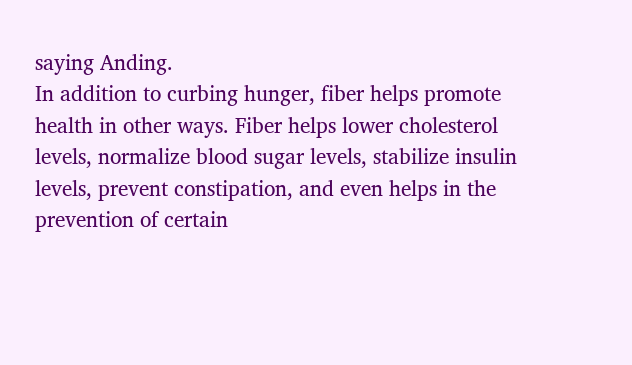saying Anding.
In addition to curbing hunger, fiber helps promote health in other ways. Fiber helps lower cholesterol levels, normalize blood sugar levels, stabilize insulin levels, prevent constipation, and even helps in the prevention of certain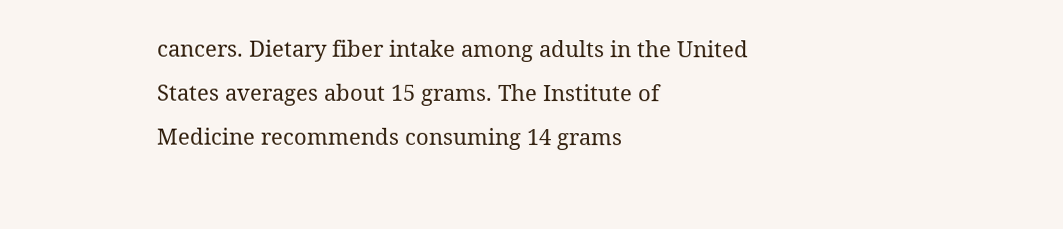cancers. Dietary fiber intake among adults in the United States averages about 15 grams. The Institute of Medicine recommends consuming 14 grams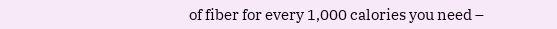of fiber for every 1,000 calories you need –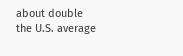about double the U.S. average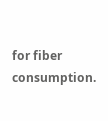for fiber consumption.